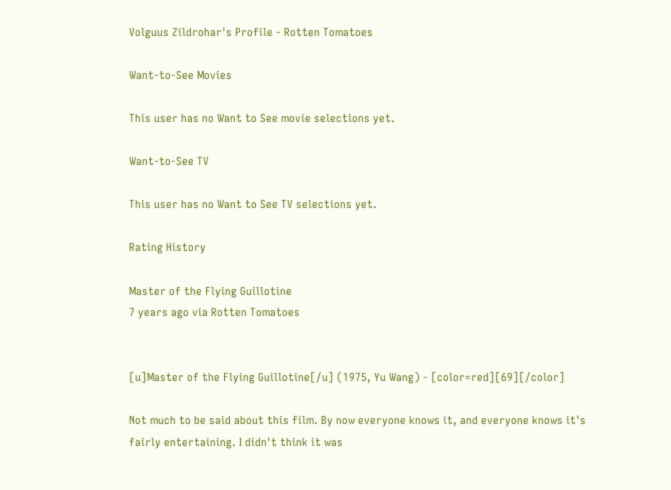Volguus Zildrohar's Profile - Rotten Tomatoes

Want-to-See Movies

This user has no Want to See movie selections yet.

Want-to-See TV

This user has no Want to See TV selections yet.

Rating History

Master of the Flying Guillotine
7 years ago via Rotten Tomatoes


[u]Master of the Flying Guillotine[/u] (1975, Yu Wang) - [color=red][69][/color]

Not much to be said about this film. By now everyone knows it, and everyone knows it's fairly entertaining. I didn't think it was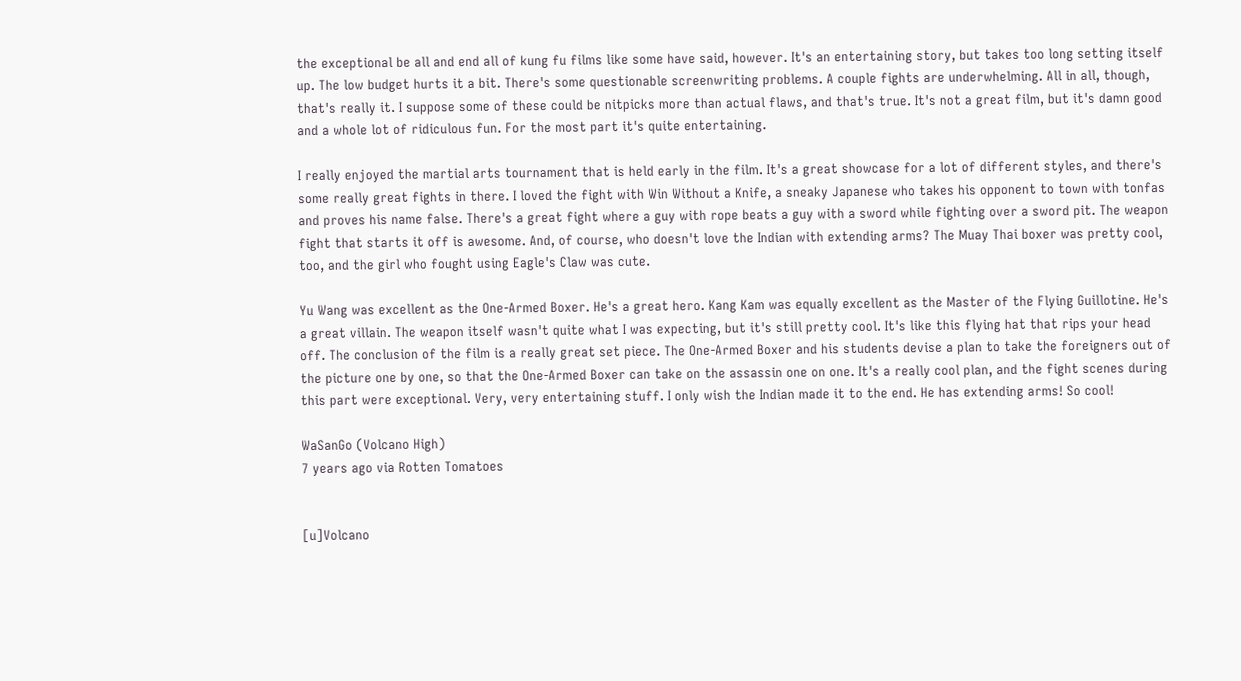the exceptional be all and end all of kung fu films like some have said, however. It's an entertaining story, but takes too long setting itself up. The low budget hurts it a bit. There's some questionable screenwriting problems. A couple fights are underwhelming. All in all, though, that's really it. I suppose some of these could be nitpicks more than actual flaws, and that's true. It's not a great film, but it's damn good and a whole lot of ridiculous fun. For the most part it's quite entertaining.

I really enjoyed the martial arts tournament that is held early in the film. It's a great showcase for a lot of different styles, and there's some really great fights in there. I loved the fight with Win Without a Knife, a sneaky Japanese who takes his opponent to town with tonfas and proves his name false. There's a great fight where a guy with rope beats a guy with a sword while fighting over a sword pit. The weapon fight that starts it off is awesome. And, of course, who doesn't love the Indian with extending arms? The Muay Thai boxer was pretty cool, too, and the girl who fought using Eagle's Claw was cute.

Yu Wang was excellent as the One-Armed Boxer. He's a great hero. Kang Kam was equally excellent as the Master of the Flying Guillotine. He's a great villain. The weapon itself wasn't quite what I was expecting, but it's still pretty cool. It's like this flying hat that rips your head off. The conclusion of the film is a really great set piece. The One-Armed Boxer and his students devise a plan to take the foreigners out of the picture one by one, so that the One-Armed Boxer can take on the assassin one on one. It's a really cool plan, and the fight scenes during this part were exceptional. Very, very entertaining stuff. I only wish the Indian made it to the end. He has extending arms! So cool!

WaSanGo (Volcano High)
7 years ago via Rotten Tomatoes


[u]Volcano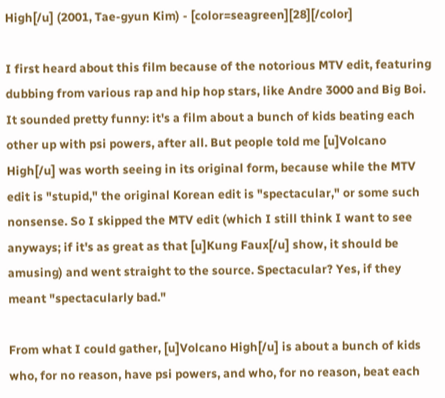High[/u] (2001, Tae-gyun Kim) - [color=seagreen][28][/color]

I first heard about this film because of the notorious MTV edit, featuring dubbing from various rap and hip hop stars, like Andre 3000 and Big Boi. It sounded pretty funny: it's a film about a bunch of kids beating each other up with psi powers, after all. But people told me [u]Volcano High[/u] was worth seeing in its original form, because while the MTV edit is "stupid," the original Korean edit is "spectacular," or some such nonsense. So I skipped the MTV edit (which I still think I want to see anyways; if it's as great as that [u]Kung Faux[/u] show, it should be amusing) and went straight to the source. Spectacular? Yes, if they meant "spectacularly bad."

From what I could gather, [u]Volcano High[/u] is about a bunch of kids who, for no reason, have psi powers, and who, for no reason, beat each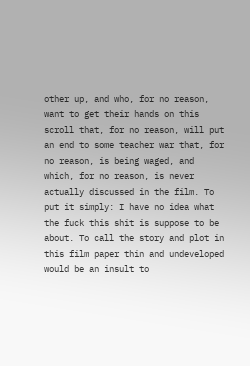other up, and who, for no reason, want to get their hands on this scroll that, for no reason, will put an end to some teacher war that, for no reason, is being waged, and which, for no reason, is never actually discussed in the film. To put it simply: I have no idea what the fuck this shit is suppose to be about. To call the story and plot in this film paper thin and undeveloped would be an insult to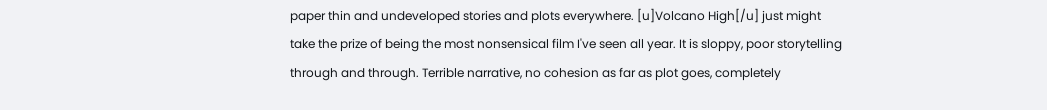paper thin and undeveloped stories and plots everywhere. [u]Volcano High[/u] just might take the prize of being the most nonsensical film I've seen all year. It is sloppy, poor storytelling through and through. Terrible narrative, no cohesion as far as plot goes, completely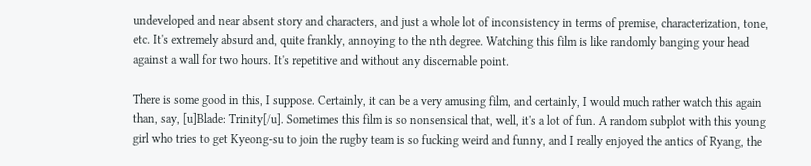undeveloped and near absent story and characters, and just a whole lot of inconsistency in terms of premise, characterization, tone, etc. It's extremely absurd and, quite frankly, annoying to the nth degree. Watching this film is like randomly banging your head against a wall for two hours. It's repetitive and without any discernable point.

There is some good in this, I suppose. Certainly, it can be a very amusing film, and certainly, I would much rather watch this again than, say, [u]Blade: Trinity[/u]. Sometimes this film is so nonsensical that, well, it's a lot of fun. A random subplot with this young girl who tries to get Kyeong-su to join the rugby team is so fucking weird and funny, and I really enjoyed the antics of Ryang, the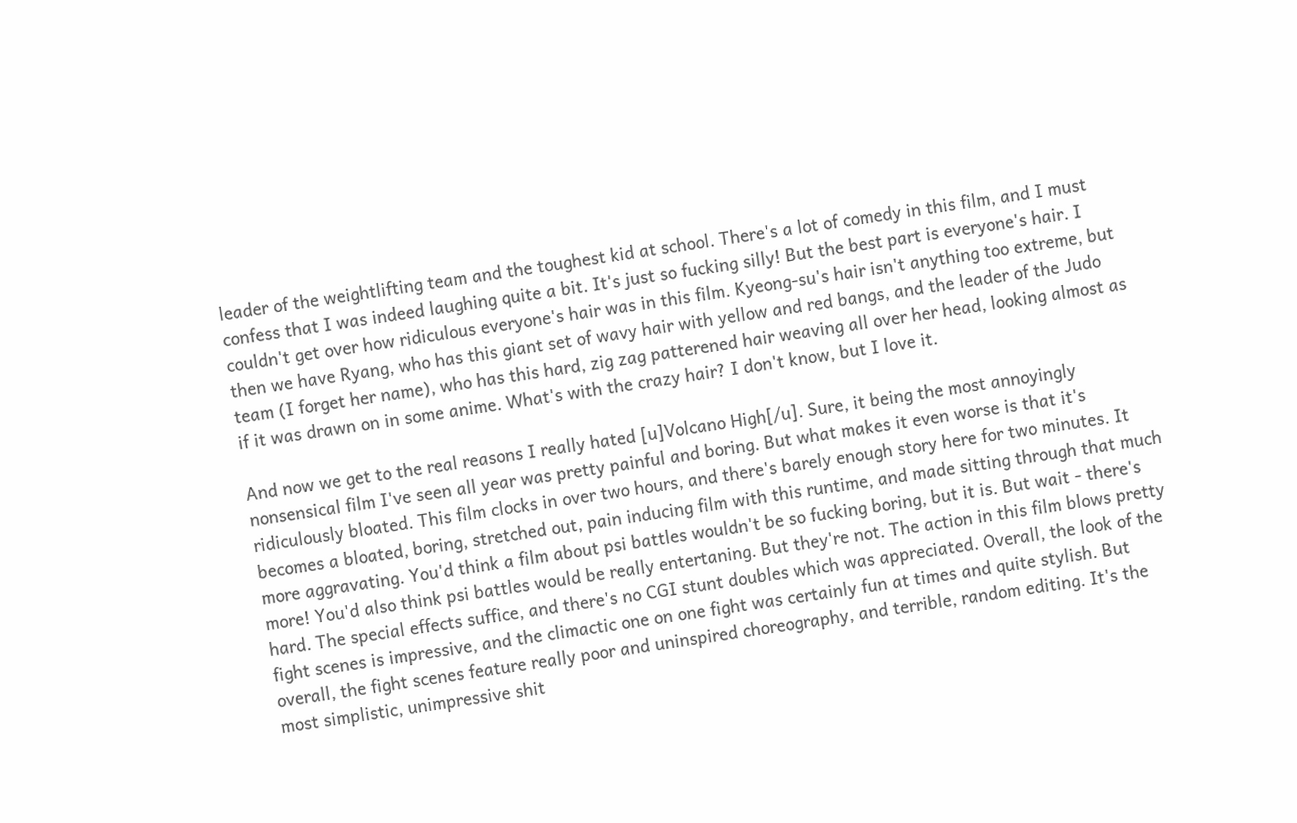leader of the weightlifting team and the toughest kid at school. There's a lot of comedy in this film, and I must confess that I was indeed laughing quite a bit. It's just so fucking silly! But the best part is everyone's hair. I couldn't get over how ridiculous everyone's hair was in this film. Kyeong-su's hair isn't anything too extreme, but then we have Ryang, who has this giant set of wavy hair with yellow and red bangs, and the leader of the Judo team (I forget her name), who has this hard, zig zag patterened hair weaving all over her head, looking almost as if it was drawn on in some anime. What's with the crazy hair? I don't know, but I love it.

And now we get to the real reasons I really hated [u]Volcano High[/u]. Sure, it being the most annoyingly nonsensical film I've seen all year was pretty painful and boring. But what makes it even worse is that it's ridiculously bloated. This film clocks in over two hours, and there's barely enough story here for two minutes. It becomes a bloated, boring, stretched out, pain inducing film with this runtime, and made sitting through that much more aggravating. You'd think a film about psi battles wouldn't be so fucking boring, but it is. But wait - there's more! You'd also think psi battles would be really entertaning. But they're not. The action in this film blows pretty hard. The special effects suffice, and there's no CGI stunt doubles which was appreciated. Overall, the look of the fight scenes is impressive, and the climactic one on one fight was certainly fun at times and quite stylish. But overall, the fight scenes feature really poor and uninspired choreography, and terrible, random editing. It's the most simplistic, unimpressive shit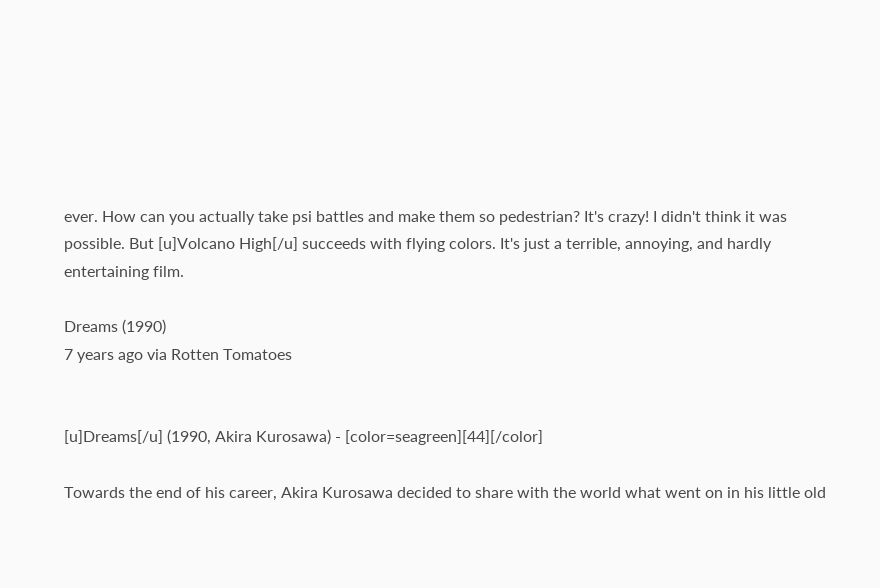ever. How can you actually take psi battles and make them so pedestrian? It's crazy! I didn't think it was possible. But [u]Volcano High[/u] succeeds with flying colors. It's just a terrible, annoying, and hardly entertaining film.

Dreams (1990)
7 years ago via Rotten Tomatoes


[u]Dreams[/u] (1990, Akira Kurosawa) - [color=seagreen][44][/color]

Towards the end of his career, Akira Kurosawa decided to share with the world what went on in his little old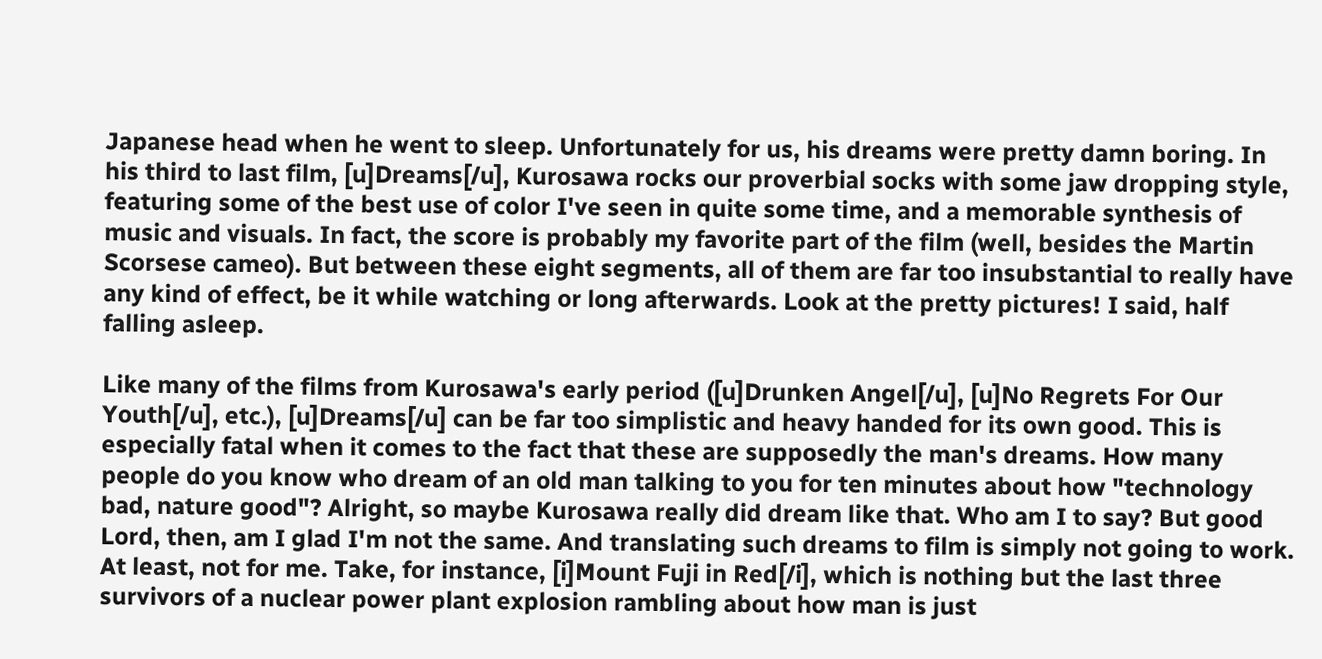Japanese head when he went to sleep. Unfortunately for us, his dreams were pretty damn boring. In his third to last film, [u]Dreams[/u], Kurosawa rocks our proverbial socks with some jaw dropping style, featuring some of the best use of color I've seen in quite some time, and a memorable synthesis of music and visuals. In fact, the score is probably my favorite part of the film (well, besides the Martin Scorsese cameo). But between these eight segments, all of them are far too insubstantial to really have any kind of effect, be it while watching or long afterwards. Look at the pretty pictures! I said, half falling asleep.

Like many of the films from Kurosawa's early period ([u]Drunken Angel[/u], [u]No Regrets For Our Youth[/u], etc.), [u]Dreams[/u] can be far too simplistic and heavy handed for its own good. This is especially fatal when it comes to the fact that these are supposedly the man's dreams. How many people do you know who dream of an old man talking to you for ten minutes about how "technology bad, nature good"? Alright, so maybe Kurosawa really did dream like that. Who am I to say? But good Lord, then, am I glad I'm not the same. And translating such dreams to film is simply not going to work. At least, not for me. Take, for instance, [i]Mount Fuji in Red[/i], which is nothing but the last three survivors of a nuclear power plant explosion rambling about how man is just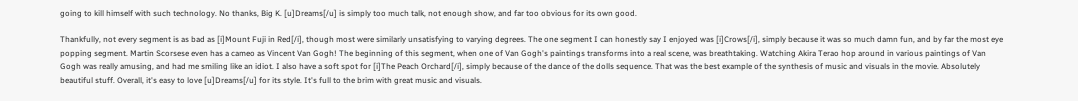going to kill himself with such technology. No thanks, Big K. [u]Dreams[/u] is simply too much talk, not enough show, and far too obvious for its own good.

Thankfully, not every segment is as bad as [i]Mount Fuji in Red[/i], though most were similarly unsatisfying to varying degrees. The one segment I can honestly say I enjoyed was [i]Crows[/i], simply because it was so much damn fun, and by far the most eye popping segment. Martin Scorsese even has a cameo as Vincent Van Gogh! The beginning of this segment, when one of Van Gogh's paintings transforms into a real scene, was breathtaking. Watching Akira Terao hop around in various paintings of Van Gogh was really amusing, and had me smiling like an idiot. I also have a soft spot for [i]The Peach Orchard[/i], simply because of the dance of the dolls sequence. That was the best example of the synthesis of music and visuals in the movie. Absolutely beautiful stuff. Overall, it's easy to love [u]Dreams[/u] for its style. It's full to the brim with great music and visuals.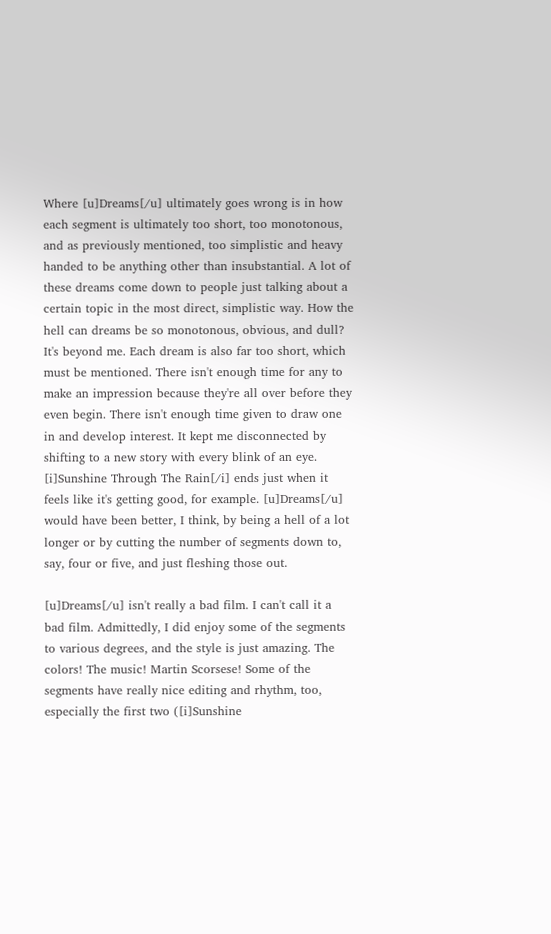Where [u]Dreams[/u] ultimately goes wrong is in how each segment is ultimately too short, too monotonous, and as previously mentioned, too simplistic and heavy handed to be anything other than insubstantial. A lot of these dreams come down to people just talking about a certain topic in the most direct, simplistic way. How the hell can dreams be so monotonous, obvious, and dull? It's beyond me. Each dream is also far too short, which must be mentioned. There isn't enough time for any to make an impression because they're all over before they even begin. There isn't enough time given to draw one in and develop interest. It kept me disconnected by shifting to a new story with every blink of an eye. [i]Sunshine Through The Rain[/i] ends just when it feels like it's getting good, for example. [u]Dreams[/u] would have been better, I think, by being a hell of a lot longer or by cutting the number of segments down to, say, four or five, and just fleshing those out.

[u]Dreams[/u] isn't really a bad film. I can't call it a bad film. Admittedly, I did enjoy some of the segments to various degrees, and the style is just amazing. The colors! The music! Martin Scorsese! Some of the segments have really nice editing and rhythm, too, especially the first two ([i]Sunshine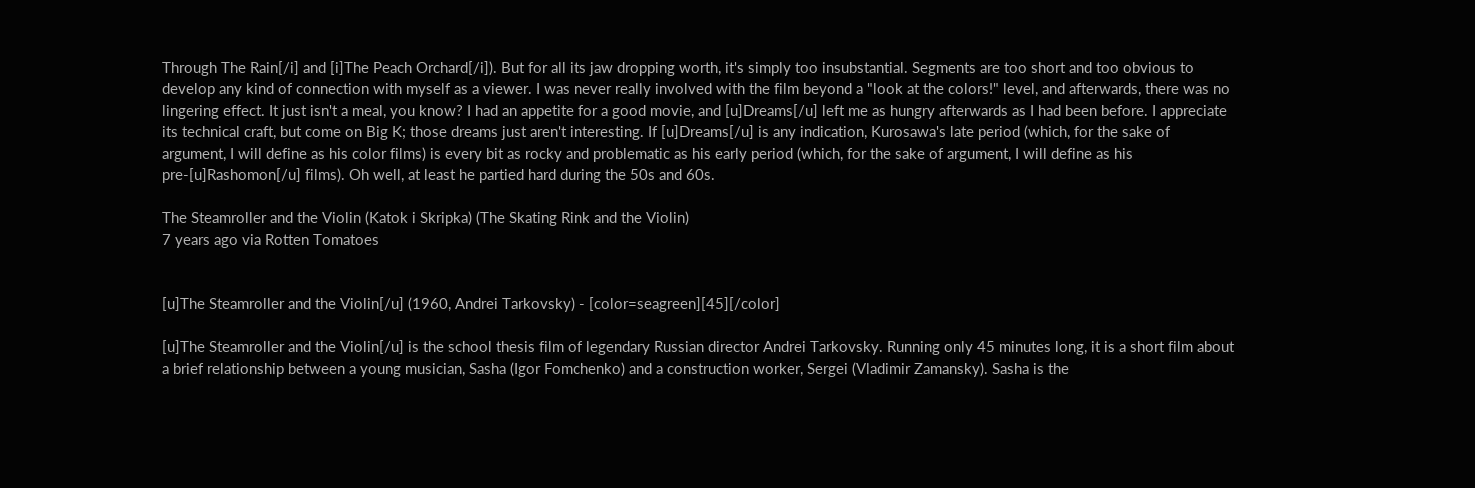Through The Rain[/i] and [i]The Peach Orchard[/i]). But for all its jaw dropping worth, it's simply too insubstantial. Segments are too short and too obvious to develop any kind of connection with myself as a viewer. I was never really involved with the film beyond a "look at the colors!" level, and afterwards, there was no lingering effect. It just isn't a meal, you know? I had an appetite for a good movie, and [u]Dreams[/u] left me as hungry afterwards as I had been before. I appreciate its technical craft, but come on Big K; those dreams just aren't interesting. If [u]Dreams[/u] is any indication, Kurosawa's late period (which, for the sake of argument, I will define as his color films) is every bit as rocky and problematic as his early period (which, for the sake of argument, I will define as his pre-[u]Rashomon[/u] films). Oh well, at least he partied hard during the 50s and 60s.

The Steamroller and the Violin (Katok i Skripka) (The Skating Rink and the Violin)
7 years ago via Rotten Tomatoes


[u]The Steamroller and the Violin[/u] (1960, Andrei Tarkovsky) - [color=seagreen][45][/color]

[u]The Steamroller and the Violin[/u] is the school thesis film of legendary Russian director Andrei Tarkovsky. Running only 45 minutes long, it is a short film about a brief relationship between a young musician, Sasha (Igor Fomchenko) and a construction worker, Sergei (Vladimir Zamansky). Sasha is the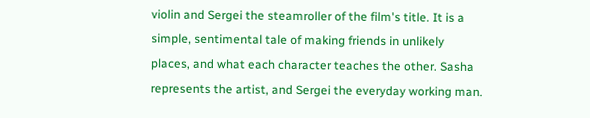violin and Sergei the steamroller of the film's title. It is a simple, sentimental tale of making friends in unlikely places, and what each character teaches the other. Sasha represents the artist, and Sergei the everyday working man.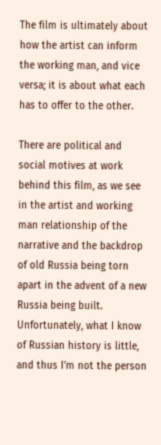The film is ultimately about how the artist can inform the working man, and vice versa; it is about what each has to offer to the other.

There are political and social motives at work behind this film, as we see in the artist and working man relationship of the narrative and the backdrop of old Russia being torn apart in the advent of a new Russia being built. Unfortunately, what I know of Russian history is little, and thus I'm not the person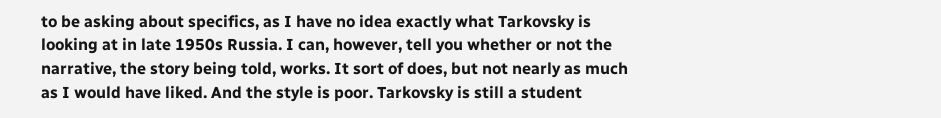to be asking about specifics, as I have no idea exactly what Tarkovsky is looking at in late 1950s Russia. I can, however, tell you whether or not the narrative, the story being told, works. It sort of does, but not nearly as much as I would have liked. And the style is poor. Tarkovsky is still a student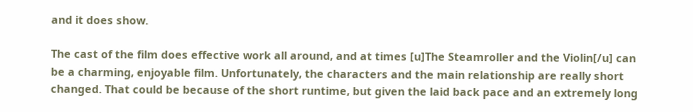and it does show.

The cast of the film does effective work all around, and at times [u]The Steamroller and the Violin[/u] can be a charming, enjoyable film. Unfortunately, the characters and the main relationship are really short changed. That could be because of the short runtime, but given the laid back pace and an extremely long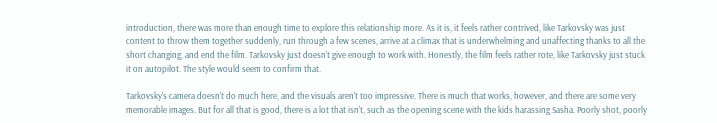introduction, there was more than enough time to explore this relationship more. As it is, it feels rather contrived, like Tarkovsky was just content to throw them together suddenly, run through a few scenes, arrive at a climax that is underwhelming and unaffecting thanks to all the short changing, and end the film. Tarkovsky just doesn't give enough to work with. Honestly, the film feels rather rote, like Tarkovsky just stuck it on autopilot. The style would seem to confirm that.

Tarkovsky's camera doesn't do much here, and the visuals aren't too impressive. There is much that works, however, and there are some very memorable images. But for all that is good, there is a lot that isn't, such as the opening scene with the kids harassing Sasha. Poorly shot, poorly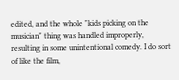edited, and the whole "kids picking on the musician" thing was handled improperly, resulting in some unintentional comedy. I do sort of like the film,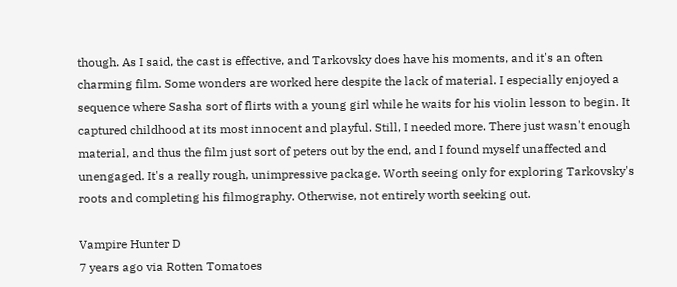though. As I said, the cast is effective, and Tarkovsky does have his moments, and it's an often charming film. Some wonders are worked here despite the lack of material. I especially enjoyed a sequence where Sasha sort of flirts with a young girl while he waits for his violin lesson to begin. It captured childhood at its most innocent and playful. Still, I needed more. There just wasn't enough material, and thus the film just sort of peters out by the end, and I found myself unaffected and unengaged. It's a really rough, unimpressive package. Worth seeing only for exploring Tarkovsky's roots and completing his filmography. Otherwise, not entirely worth seeking out.

Vampire Hunter D
7 years ago via Rotten Tomatoes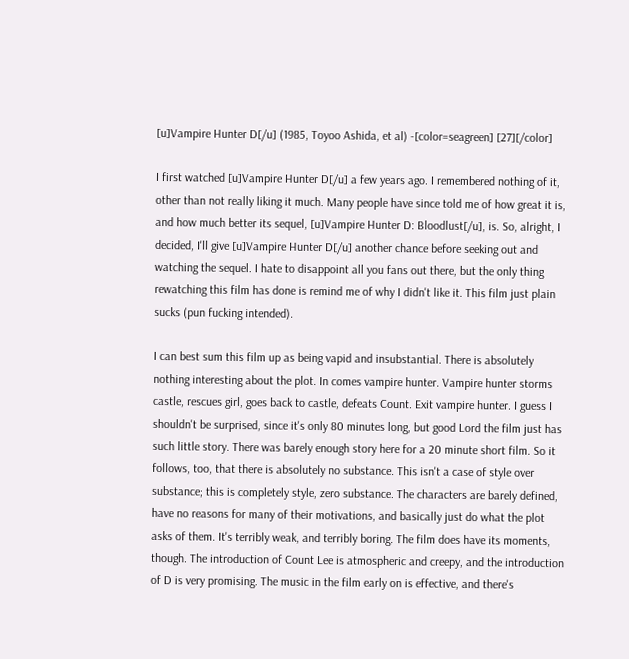[u]Vampire Hunter D[/u] (1985, Toyoo Ashida, et al) -[color=seagreen] [27][/color]

I first watched [u]Vampire Hunter D[/u] a few years ago. I remembered nothing of it, other than not really liking it much. Many people have since told me of how great it is, and how much better its sequel, [u]Vampire Hunter D: Bloodlust[/u], is. So, alright, I decided, I'll give [u]Vampire Hunter D[/u] another chance before seeking out and watching the sequel. I hate to disappoint all you fans out there, but the only thing rewatching this film has done is remind me of why I didn't like it. This film just plain sucks (pun fucking intended).

I can best sum this film up as being vapid and insubstantial. There is absolutely nothing interesting about the plot. In comes vampire hunter. Vampire hunter storms castle, rescues girl, goes back to castle, defeats Count. Exit vampire hunter. I guess I shouldn't be surprised, since it's only 80 minutes long, but good Lord the film just has such little story. There was barely enough story here for a 20 minute short film. So it follows, too, that there is absolutely no substance. This isn't a case of style over substance; this is completely style, zero substance. The characters are barely defined, have no reasons for many of their motivations, and basically just do what the plot asks of them. It's terribly weak, and terribly boring. The film does have its moments, though. The introduction of Count Lee is atmospheric and creepy, and the introduction of D is very promising. The music in the film early on is effective, and there's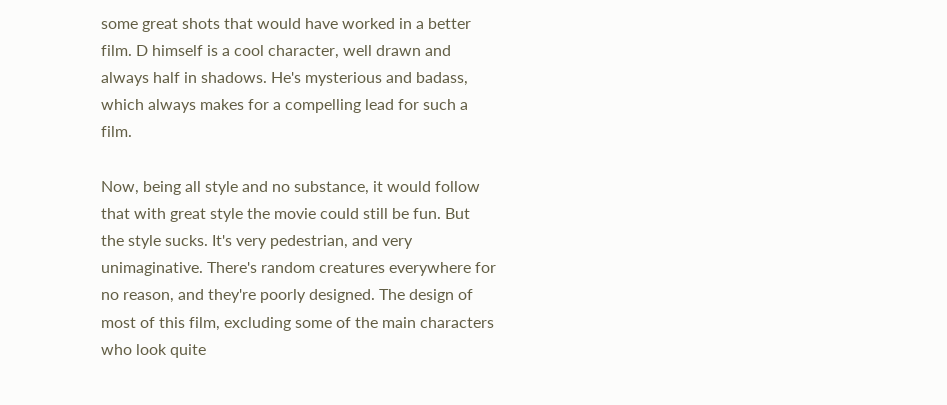some great shots that would have worked in a better film. D himself is a cool character, well drawn and always half in shadows. He's mysterious and badass, which always makes for a compelling lead for such a film.

Now, being all style and no substance, it would follow that with great style the movie could still be fun. But the style sucks. It's very pedestrian, and very unimaginative. There's random creatures everywhere for no reason, and they're poorly designed. The design of most of this film, excluding some of the main characters who look quite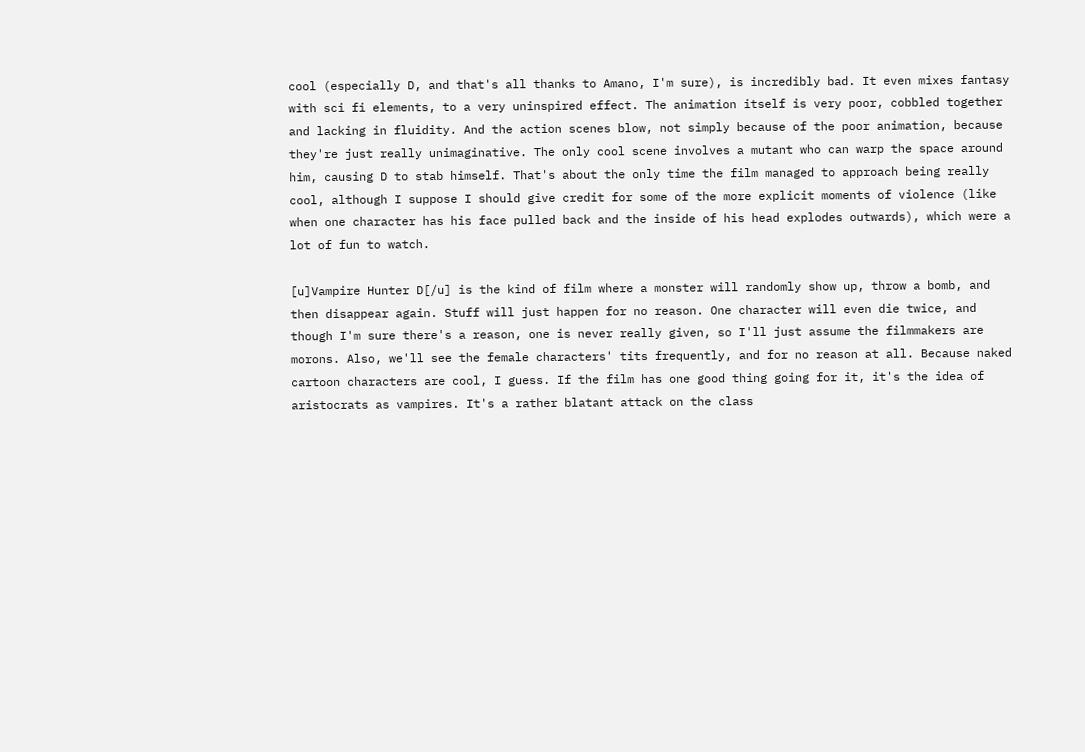cool (especially D, and that's all thanks to Amano, I'm sure), is incredibly bad. It even mixes fantasy with sci fi elements, to a very uninspired effect. The animation itself is very poor, cobbled together and lacking in fluidity. And the action scenes blow, not simply because of the poor animation, because they're just really unimaginative. The only cool scene involves a mutant who can warp the space around him, causing D to stab himself. That's about the only time the film managed to approach being really cool, although I suppose I should give credit for some of the more explicit moments of violence (like when one character has his face pulled back and the inside of his head explodes outwards), which were a lot of fun to watch.

[u]Vampire Hunter D[/u] is the kind of film where a monster will randomly show up, throw a bomb, and then disappear again. Stuff will just happen for no reason. One character will even die twice, and though I'm sure there's a reason, one is never really given, so I'll just assume the filmmakers are morons. Also, we'll see the female characters' tits frequently, and for no reason at all. Because naked cartoon characters are cool, I guess. If the film has one good thing going for it, it's the idea of aristocrats as vampires. It's a rather blatant attack on the class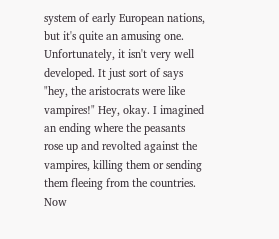system of early European nations, but it's quite an amusing one. Unfortunately, it isn't very well developed. It just sort of says "hey, the aristocrats were like vampires!" Hey, okay. I imagined an ending where the peasants rose up and revolted against the vampires, killing them or sending them fleeing from the countries. Now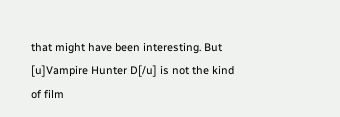that might have been interesting. But [u]Vampire Hunter D[/u] is not the kind of film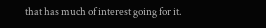that has much of interest going for it.